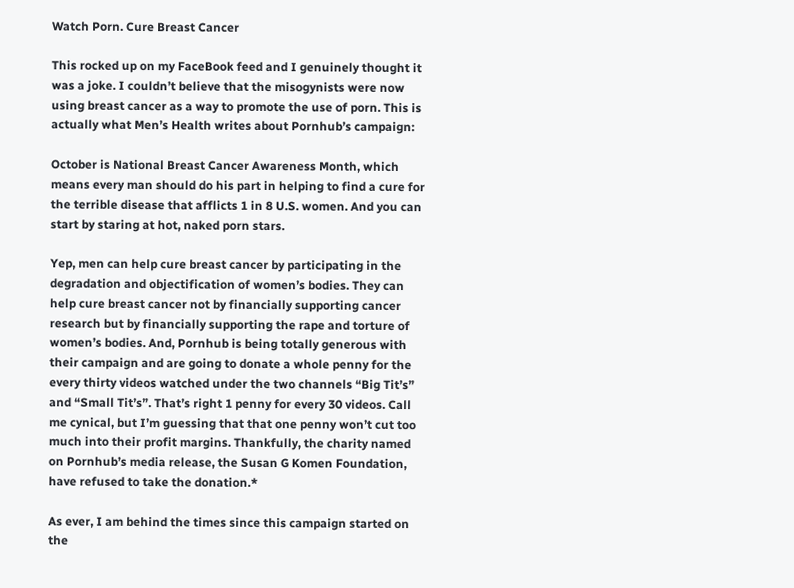Watch Porn. Cure Breast Cancer

This rocked up on my FaceBook feed and I genuinely thought it was a joke. I couldn’t believe that the misogynists were now using breast cancer as a way to promote the use of porn. This is actually what Men’s Health writes about Pornhub’s campaign:

October is National Breast Cancer Awareness Month, which means every man should do his part in helping to find a cure for the terrible disease that afflicts 1 in 8 U.S. women. And you can start by staring at hot, naked porn stars.

Yep, men can help cure breast cancer by participating in the degradation and objectification of women’s bodies. They can help cure breast cancer not by financially supporting cancer research but by financially supporting the rape and torture of women’s bodies. And, Pornhub is being totally generous with their campaign and are going to donate a whole penny for the  every thirty videos watched under the two channels “Big Tit’s” and “Small Tit’s”. That’s right 1 penny for every 30 videos. Call me cynical, but I’m guessing that that one penny won’t cut too much into their profit margins. Thankfully, the charity named on Pornhub’s media release, the Susan G Komen Foundation, have refused to take the donation.*

As ever, I am behind the times since this campaign started on the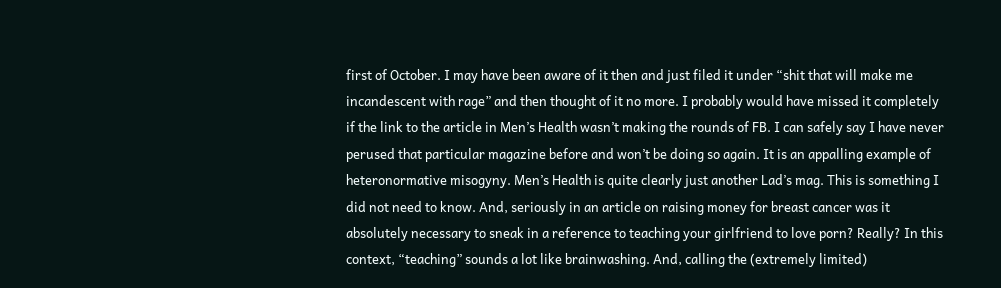first of October. I may have been aware of it then and just filed it under “shit that will make me incandescent with rage” and then thought of it no more. I probably would have missed it completely if the link to the article in Men’s Health wasn’t making the rounds of FB. I can safely say I have never perused that particular magazine before and won’t be doing so again. It is an appalling example of heteronormative misogyny. Men’s Health is quite clearly just another Lad’s mag. This is something I did not need to know. And, seriously in an article on raising money for breast cancer was it absolutely necessary to sneak in a reference to teaching your girlfriend to love porn? Really? In this context, “teaching” sounds a lot like brainwashing. And, calling the (extremely limited)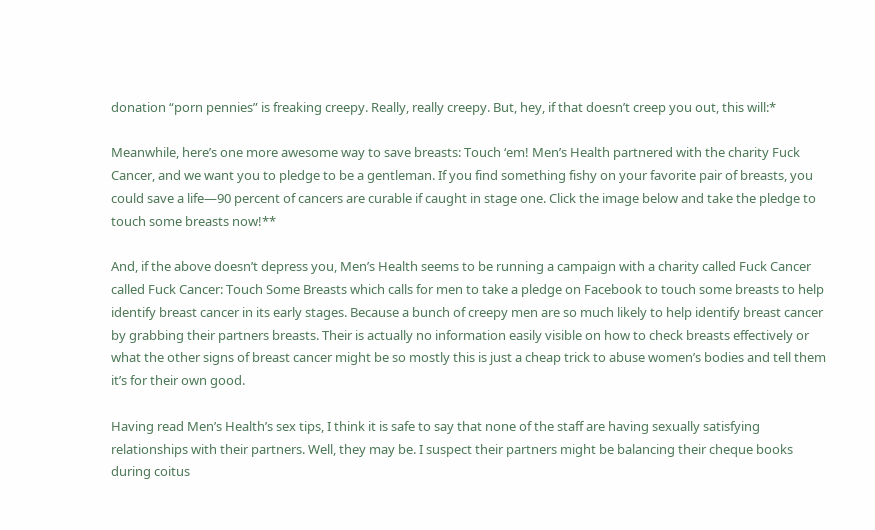donation “porn pennies” is freaking creepy. Really, really creepy. But, hey, if that doesn’t creep you out, this will:*

Meanwhile, here’s one more awesome way to save breasts: Touch ‘em! Men’s Health partnered with the charity Fuck Cancer, and we want you to pledge to be a gentleman. If you find something fishy on your favorite pair of breasts, you could save a life—90 percent of cancers are curable if caught in stage one. Click the image below and take the pledge to touch some breasts now!**

And, if the above doesn’t depress you, Men’s Health seems to be running a campaign with a charity called Fuck Cancer called Fuck Cancer: Touch Some Breasts which calls for men to take a pledge on Facebook to touch some breasts to help identify breast cancer in its early stages. Because a bunch of creepy men are so much likely to help identify breast cancer by grabbing their partners breasts. Their is actually no information easily visible on how to check breasts effectively or what the other signs of breast cancer might be so mostly this is just a cheap trick to abuse women’s bodies and tell them it’s for their own good.

Having read Men’s Health’s sex tips, I think it is safe to say that none of the staff are having sexually satisfying relationships with their partners. Well, they may be. I suspect their partners might be balancing their cheque books during coitus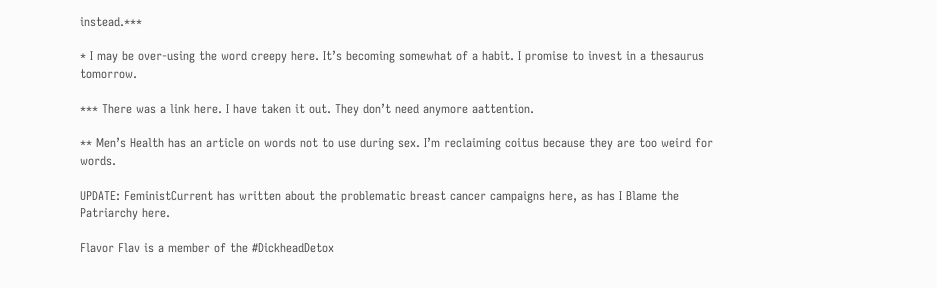instead.***

* I may be over-using the word creepy here. It’s becoming somewhat of a habit. I promise to invest in a thesaurus tomorrow.

*** There was a link here. I have taken it out. They don’t need anymore aattention.

** Men’s Health has an article on words not to use during sex. I’m reclaiming coitus because they are too weird for words.

UPDATE: FeministCurrent has written about the problematic breast cancer campaigns here, as has I Blame the Patriarchy here.

Flavor Flav is a member of the #DickheadDetox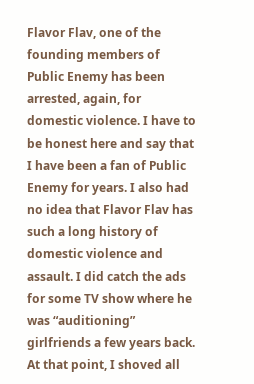Flavor Flav, one of the founding members of Public Enemy has been arrested, again, for domestic violence. I have to be honest here and say that I have been a fan of Public Enemy for years. I also had no idea that Flavor Flav has such a long history of domestic violence and assault. I did catch the ads for some TV show where he was “auditioning” girlfriends a few years back. At that point, I shoved all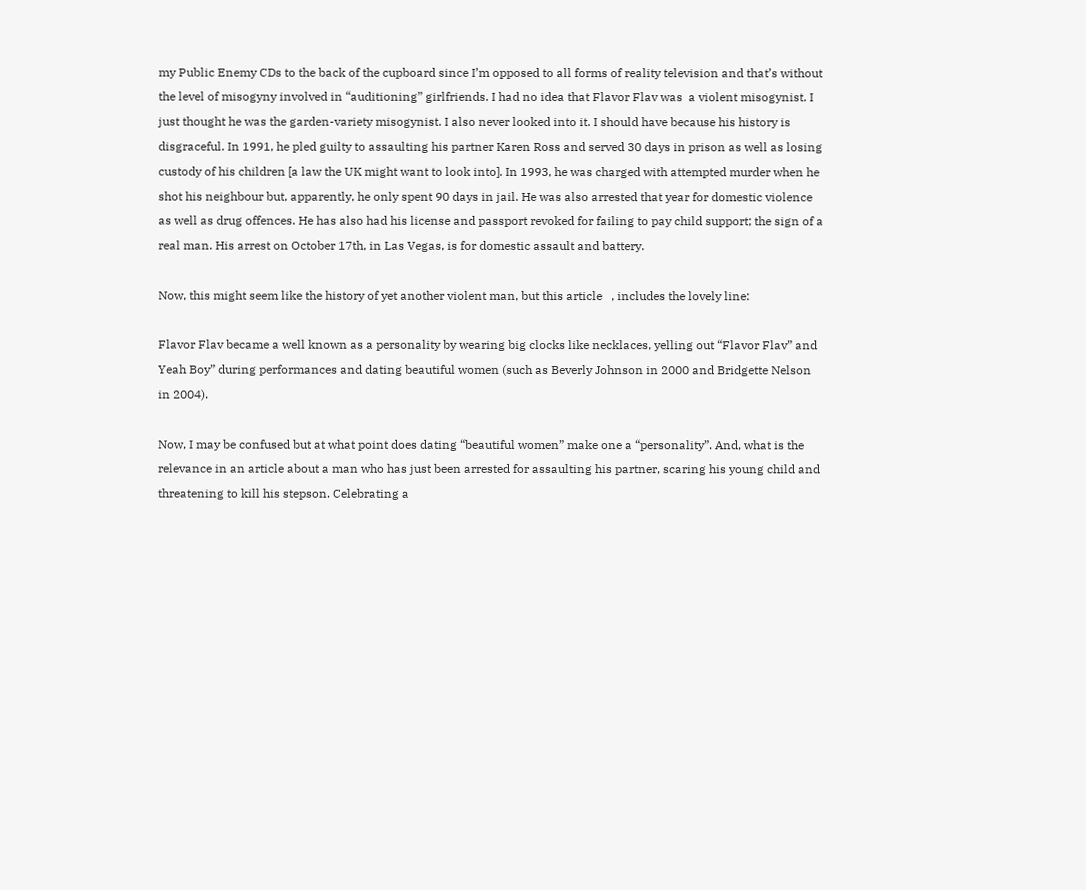my Public Enemy CDs to the back of the cupboard since I’m opposed to all forms of reality television and that’s without the level of misogyny involved in “auditioning” girlfriends. I had no idea that Flavor Flav was  a violent misogynist. I just thought he was the garden-variety misogynist. I also never looked into it. I should have because his history is disgraceful. In 1991, he pled guilty to assaulting his partner Karen Ross and served 30 days in prison as well as losing custody of his children [a law the UK might want to look into]. In 1993, he was charged with attempted murder when he shot his neighbour but, apparently, he only spent 90 days in jail. He was also arrested that year for domestic violence as well as drug offences. He has also had his license and passport revoked for failing to pay child support; the sign of a real man. His arrest on October 17th, in Las Vegas, is for domestic assault and battery.

Now, this might seem like the history of yet another violent man, but this article   , includes the lovely line:

Flavor Flav became a well known as a personality by wearing big clocks like necklaces, yelling out “Flavor Flav” and Yeah Boy” during performances and dating beautiful women (such as Beverly Johnson in 2000 and Bridgette Nelson in 2004).

Now, I may be confused but at what point does dating “beautiful women” make one a “personality”. And, what is the relevance in an article about a man who has just been arrested for assaulting his partner, scaring his young child and threatening to kill his stepson. Celebrating a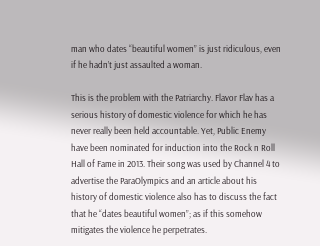man who dates “beautiful women” is just ridiculous, even if he hadn’t just assaulted a woman.

This is the problem with the Patriarchy. Flavor Flav has a serious history of domestic violence for which he has never really been held accountable. Yet, Public Enemy have been nominated for induction into the Rock n Roll Hall of Fame in 2013. Their song was used by Channel 4 to advertise the ParaOlympics and an article about his history of domestic violence also has to discuss the fact that he “dates beautiful women”; as if this somehow mitigates the violence he perpetrates.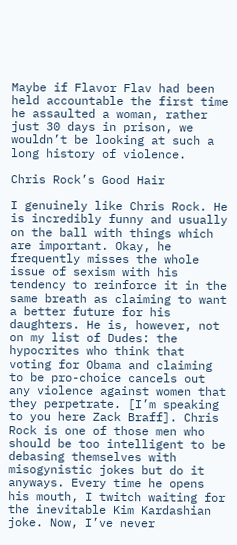Maybe if Flavor Flav had been held accountable the first time he assaulted a woman, rather just 30 days in prison, we wouldn’t be looking at such a long history of violence.

Chris Rock’s Good Hair

I genuinely like Chris Rock. He is incredibly funny and usually on the ball with things which are important. Okay, he frequently misses the whole issue of sexism with his tendency to reinforce it in the same breath as claiming to want a better future for his daughters. He is, however, not on my list of Dudes: the hypocrites who think that voting for Obama and claiming to be pro-choice cancels out any violence against women that they perpetrate. [I’m speaking to you here Zack Braff]. Chris Rock is one of those men who should be too intelligent to be debasing themselves with misogynistic jokes but do it anyways. Every time he opens his mouth, I twitch waiting for the inevitable Kim Kardashian joke. Now, I’ve never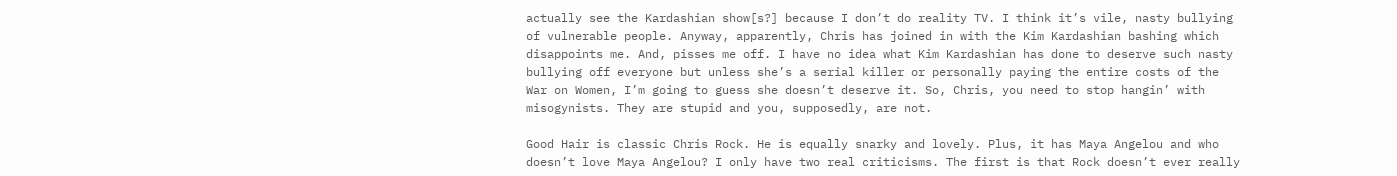actually see the Kardashian show[s?] because I don’t do reality TV. I think it’s vile, nasty bullying of vulnerable people. Anyway, apparently, Chris has joined in with the Kim Kardashian bashing which disappoints me. And, pisses me off. I have no idea what Kim Kardashian has done to deserve such nasty bullying off everyone but unless she’s a serial killer or personally paying the entire costs of the War on Women, I’m going to guess she doesn’t deserve it. So, Chris, you need to stop hangin’ with misogynists. They are stupid and you, supposedly, are not.

Good Hair is classic Chris Rock. He is equally snarky and lovely. Plus, it has Maya Angelou and who doesn’t love Maya Angelou? I only have two real criticisms. The first is that Rock doesn’t ever really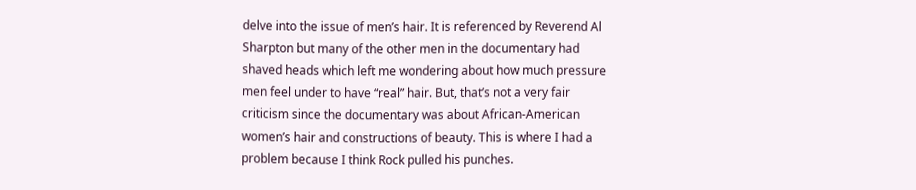delve into the issue of men’s hair. It is referenced by Reverend Al Sharpton but many of the other men in the documentary had shaved heads which left me wondering about how much pressure men feel under to have “real” hair. But, that’s not a very fair criticism since the documentary was about African-American women’s hair and constructions of beauty. This is where I had a problem because I think Rock pulled his punches.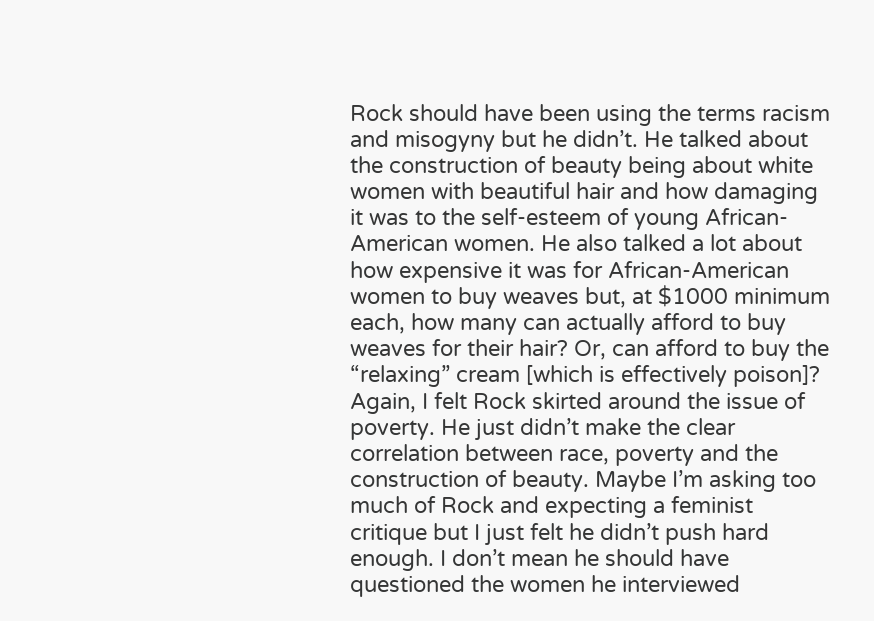Rock should have been using the terms racism and misogyny but he didn’t. He talked about the construction of beauty being about white women with beautiful hair and how damaging it was to the self-esteem of young African-American women. He also talked a lot about how expensive it was for African-American women to buy weaves but, at $1000 minimum each, how many can actually afford to buy weaves for their hair? Or, can afford to buy the “relaxing” cream [which is effectively poison]? Again, I felt Rock skirted around the issue of poverty. He just didn’t make the clear correlation between race, poverty and the construction of beauty. Maybe I’m asking too much of Rock and expecting a feminist critique but I just felt he didn’t push hard enough. I don’t mean he should have questioned the women he interviewed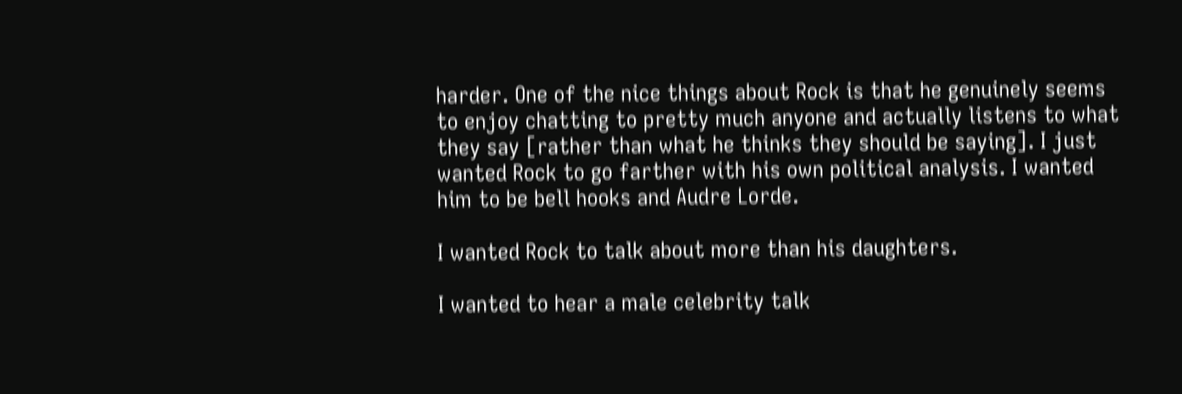harder. One of the nice things about Rock is that he genuinely seems to enjoy chatting to pretty much anyone and actually listens to what they say [rather than what he thinks they should be saying]. I just wanted Rock to go farther with his own political analysis. I wanted him to be bell hooks and Audre Lorde.

I wanted Rock to talk about more than his daughters.

I wanted to hear a male celebrity talk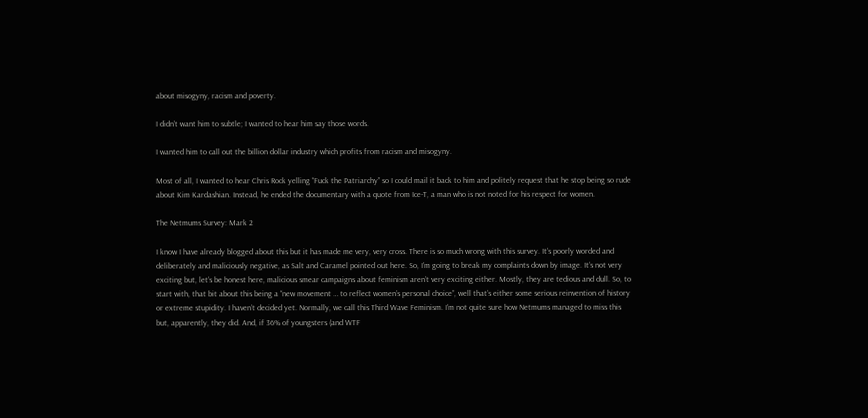about misogyny, racism and poverty.

I didn’t want him to subtle; I wanted to hear him say those words.

I wanted him to call out the billion dollar industry which profits from racism and misogyny.

Most of all, I wanted to hear Chris Rock yelling “Fuck the Patriarchy” so I could mail it back to him and politely request that he stop being so rude about Kim Kardashian. Instead, he ended the documentary with a quote from Ice-T, a man who is not noted for his respect for women.

The Netmums Survey: Mark 2

I know I have already blogged about this but it has made me very, very cross. There is so much wrong with this survey. It’s poorly worded and deliberately and maliciously negative, as Salt and Caramel pointed out here. So, I’m going to break my complaints down by image. It’s not very exciting but, let’s be honest here, malicious smear campaigns about feminism aren’t very exciting either. Mostly, they are tedious and dull. So, to start with, that bit about this being a “new movement … to reflect women’s personal choice”, well that’s either some serious reinvention of history or extreme stupidity. I haven’t decided yet. Normally, we call this Third Wave Feminism. I’m not quite sure how Netmums managed to miss this but, apparently, they did. And, if 36% of youngsters (and WTF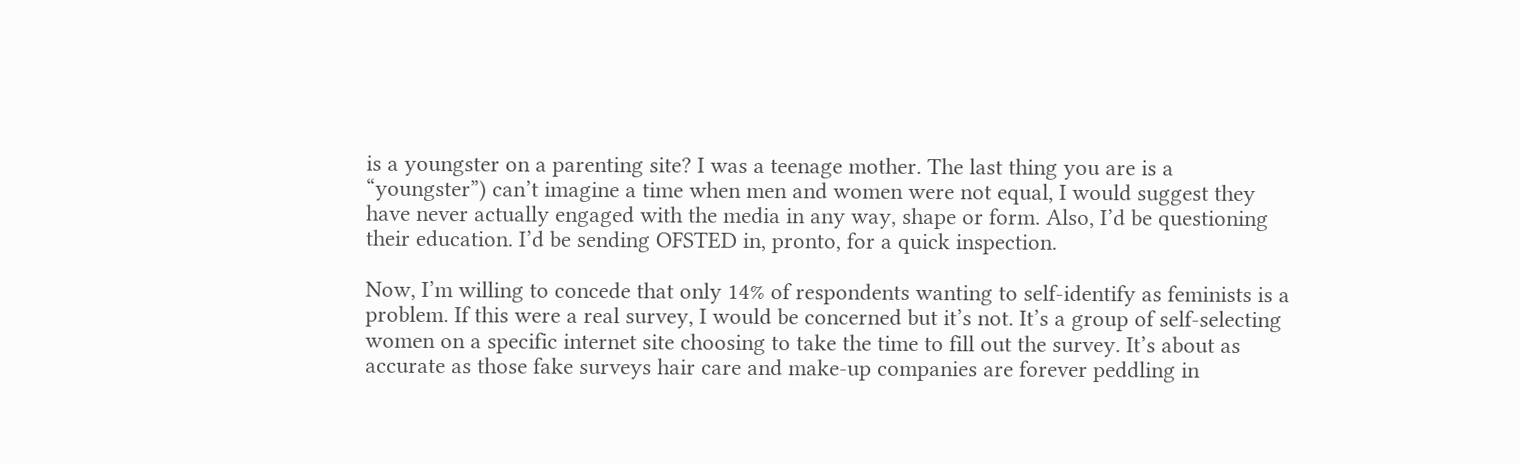is a youngster on a parenting site? I was a teenage mother. The last thing you are is a “youngster”) can’t imagine a time when men and women were not equal, I would suggest they have never actually engaged with the media in any way, shape or form. Also, I’d be questioning their education. I’d be sending OFSTED in, pronto, for a quick inspection.

Now, I’m willing to concede that only 14% of respondents wanting to self-identify as feminists is a problem. If this were a real survey, I would be concerned but it’s not. It’s a group of self-selecting women on a specific internet site choosing to take the time to fill out the survey. It’s about as accurate as those fake surveys hair care and make-up companies are forever peddling in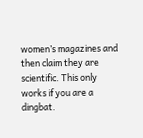women’s magazines and then claim they are scientific. This only works if you are a dingbat.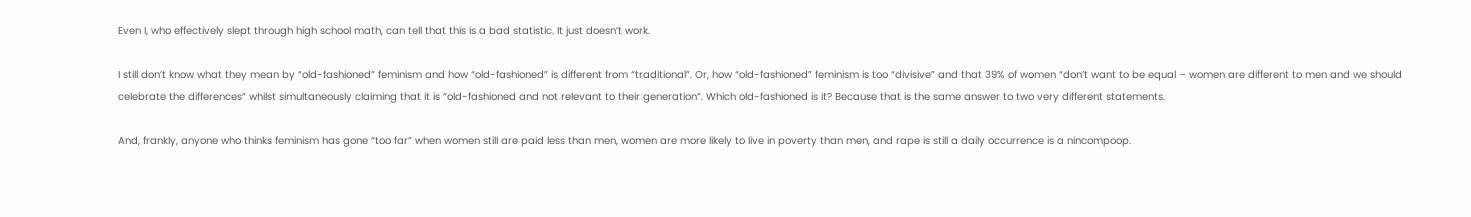Even I, who effectively slept through high school math, can tell that this is a bad statistic. It just doesn’t work.

I still don’t know what they mean by “old-fashioned” feminism and how “old-fashioned” is different from “traditional”. Or, how “old-fashioned” feminism is too “divisive” and that 39% of women “don’t want to be equal – women are different to men and we should celebrate the differences” whilst simultaneously claiming that it is “old-fashioned and not relevant to their generation”. Which old-fashioned is it? Because that is the same answer to two very different statements.

And, frankly, anyone who thinks feminism has gone “too far” when women still are paid less than men, women are more likely to live in poverty than men, and rape is still a daily occurrence is a nincompoop.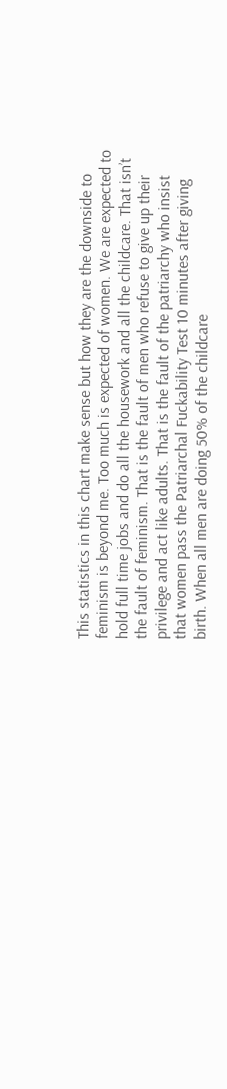This statistics in this chart make sense but how they are the downside to feminism is beyond me. Too much is expected of women. We are expected to hold full time jobs and do all the housework and all the childcare. That isn’t the fault of feminism. That is the fault of men who refuse to give up their privilege and act like adults. That is the fault of the patriarchy who insist that women pass the Patriarchal Fuckability Test 10 minutes after giving birth. When all men are doing 50% of the childcare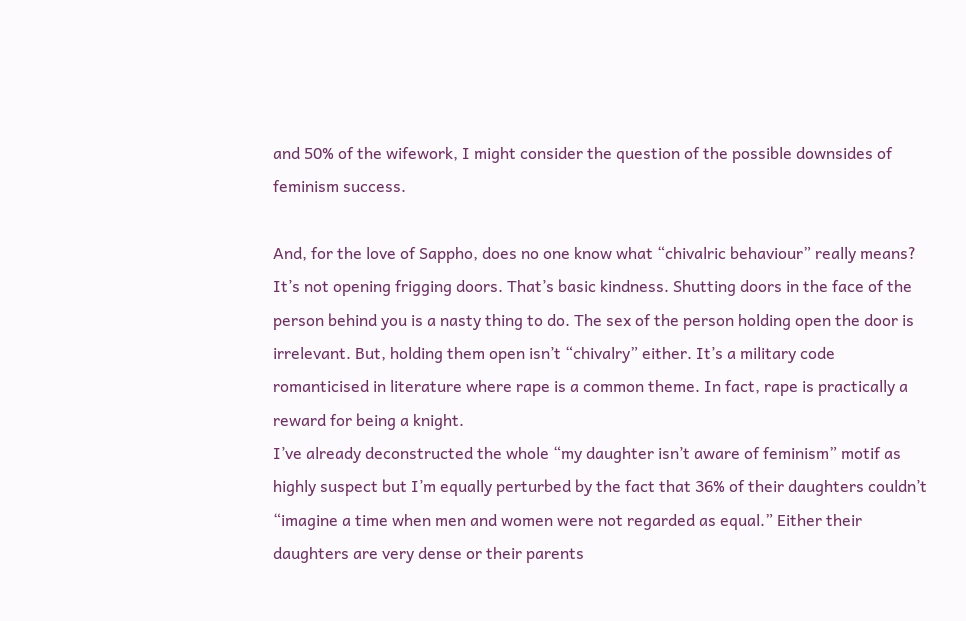and 50% of the wifework, I might consider the question of the possible downsides of feminism success.

And, for the love of Sappho, does no one know what “chivalric behaviour” really means? It’s not opening frigging doors. That’s basic kindness. Shutting doors in the face of the person behind you is a nasty thing to do. The sex of the person holding open the door is irrelevant. But, holding them open isn’t “chivalry” either. It’s a military code romanticised in literature where rape is a common theme. In fact, rape is practically a reward for being a knight.
I’ve already deconstructed the whole “my daughter isn’t aware of feminism” motif as highly suspect but I’m equally perturbed by the fact that 36% of their daughters couldn’t “imagine a time when men and women were not regarded as equal.” Either their daughters are very dense or their parents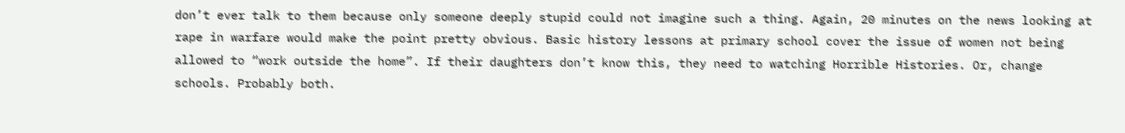don’t ever talk to them because only someone deeply stupid could not imagine such a thing. Again, 20 minutes on the news looking at rape in warfare would make the point pretty obvious. Basic history lessons at primary school cover the issue of women not being allowed to “work outside the home”. If their daughters don’t know this, they need to watching Horrible Histories. Or, change schools. Probably both.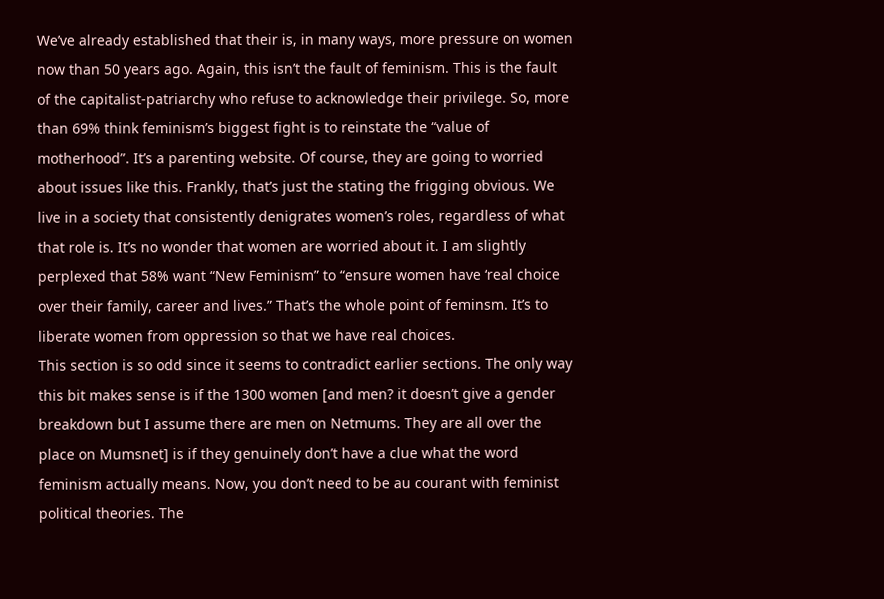We’ve already established that their is, in many ways, more pressure on women now than 50 years ago. Again, this isn’t the fault of feminism. This is the fault of the capitalist-patriarchy who refuse to acknowledge their privilege. So, more than 69% think feminism’s biggest fight is to reinstate the “value of motherhood”. It’s a parenting website. Of course, they are going to worried about issues like this. Frankly, that’s just the stating the frigging obvious. We live in a society that consistently denigrates women’s roles, regardless of what that role is. It’s no wonder that women are worried about it. I am slightly perplexed that 58% want “New Feminism” to “ensure women have ‘real choice over their family, career and lives.” That’s the whole point of feminsm. It’s to liberate women from oppression so that we have real choices.
This section is so odd since it seems to contradict earlier sections. The only way this bit makes sense is if the 1300 women [and men? it doesn’t give a gender breakdown but I assume there are men on Netmums. They are all over the place on Mumsnet] is if they genuinely don’t have a clue what the word feminism actually means. Now, you don’t need to be au courant with feminist political theories. The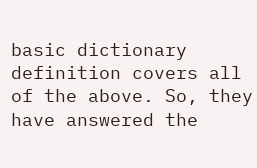basic dictionary definition covers all of the above. So, they have answered the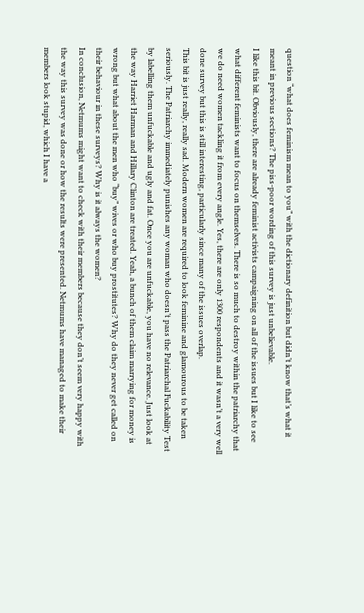question “what does feminism mean to you” with the dictionary definition but didn’t know that’s what it meant in previous sections? The piss-poor wording of this survey is just unbelievable.
I like this bit. Obviously, there are already feminist activists campaigning on all of the issues but I like to see what different feminists want to focus on themselves. There is so much to destroy within the patriarchy that we do need women tackling it from every angle. Yes, there are only 1300 respondents and it wasn’t a very well done survey but this is still interesting, particularly since many of the issues overlap.
This bit is just really, really sad. Modern women are required to look feminine and glamourous to be taken seriously. The Patriarchy immediately punishes any woman who doesn’t pass the Patriarchal Fuckability Test by labelling them unfuckable and ugly and fat. Once you are unfuckable, you have no relevance. Just look at the way Harriet Harman and Hillary Clinton are treated. Yeah, a bunch of them claim marrying for money is wrong but what about the men who “buy” wives or who buy prostitutes? Why do they never get called on their behaviour in these surveys? Why is it always the women?
In conclusion, Netmums might want to check with their members because they don’t seem very happy with the way this survey was done or how the results were presented. Netmums have managed to make their members look stupid, which I have a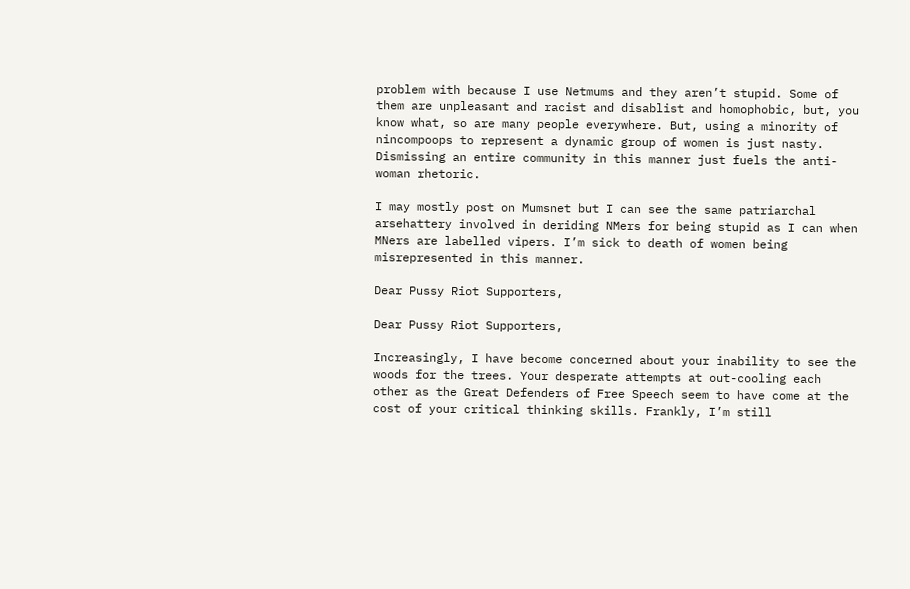problem with because I use Netmums and they aren’t stupid. Some of them are unpleasant and racist and disablist and homophobic, but, you know what, so are many people everywhere. But, using a minority of nincompoops to represent a dynamic group of women is just nasty. Dismissing an entire community in this manner just fuels the anti-woman rhetoric.

I may mostly post on Mumsnet but I can see the same patriarchal arsehattery involved in deriding NMers for being stupid as I can when MNers are labelled vipers. I’m sick to death of women being misrepresented in this manner.

Dear Pussy Riot Supporters,

Dear Pussy Riot Supporters,

Increasingly, I have become concerned about your inability to see the woods for the trees. Your desperate attempts at out-cooling each other as the Great Defenders of Free Speech seem to have come at the cost of your critical thinking skills. Frankly, I’m still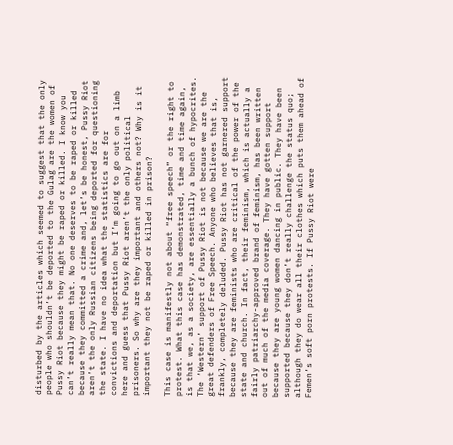disturbed by the articles which seemed to suggest that the only people who shouldn’t be deported to the Gulag are the women of Pussy Riot because they might be raped or killed. I know you can’t really mean that. No one deserves to be raped or killed because they committed a crime and, let’s be honest, Pussy Riot aren’t the only Russian citizens being deported for questioning the state. I have no idea what the statistics are for convictions and deportation but I’m going to go out on a limb here and guess that Pussy Riot aren’t the only political prisoners. So why are they important and others not? Why is it important they not be raped or killed in prison?

This case is manifestly not about “free speech” or the right to protest. What this case has demonstrated, time and time again, is that we, as a society, are essentially a bunch of hypocrites. The ‘Western’ support of Pussy Riot is not because we are the great defenders of Free Speech. Anyone who believes that is, frankly, completely deluded. Pussy Riot has not garnered support because they are feminists who are critical of the power of the state and church. In fact, their feminism, which is actually a fairly patriarchy-approved brand of feminism, has been written out of much of the media coverage. They have gotten support because they are young women dancing in public. They have been supported because they don’t really challenge the status quo; although they do wear all their clothes which puts them ahead of Femen’s soft porn protests. If Pussy Riot were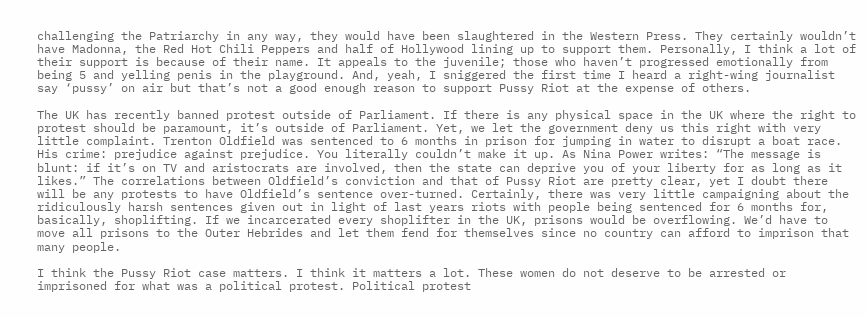challenging the Patriarchy in any way, they would have been slaughtered in the Western Press. They certainly wouldn’t have Madonna, the Red Hot Chili Peppers and half of Hollywood lining up to support them. Personally, I think a lot of their support is because of their name. It appeals to the juvenile; those who haven’t progressed emotionally from being 5 and yelling penis in the playground. And, yeah, I sniggered the first time I heard a right-wing journalist say ‘pussy’ on air but that’s not a good enough reason to support Pussy Riot at the expense of others.

The UK has recently banned protest outside of Parliament. If there is any physical space in the UK where the right to protest should be paramount, it’s outside of Parliament. Yet, we let the government deny us this right with very little complaint. Trenton Oldfield was sentenced to 6 months in prison for jumping in water to disrupt a boat race. His crime: prejudice against prejudice. You literally couldn’t make it up. As Nina Power writes: “The message is blunt: if it’s on TV and aristocrats are involved, then the state can deprive you of your liberty for as long as it likes.” The correlations between Oldfield’s conviction and that of Pussy Riot are pretty clear, yet I doubt there will be any protests to have Oldfield’s sentence over-turned. Certainly, there was very little campaigning about the ridiculously harsh sentences given out in light of last years riots with people being sentenced for 6 months for, basically, shoplifting. If we incarcerated every shoplifter in the UK, prisons would be overflowing. We’d have to move all prisons to the Outer Hebrides and let them fend for themselves since no country can afford to imprison that many people.

I think the Pussy Riot case matters. I think it matters a lot. These women do not deserve to be arrested or imprisoned for what was a political protest. Political protest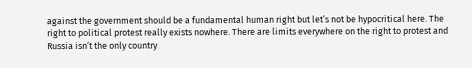against the government should be a fundamental human right but let’s not be hypocritical here. The right to political protest really exists nowhere. There are limits everywhere on the right to protest and Russia isn’t the only country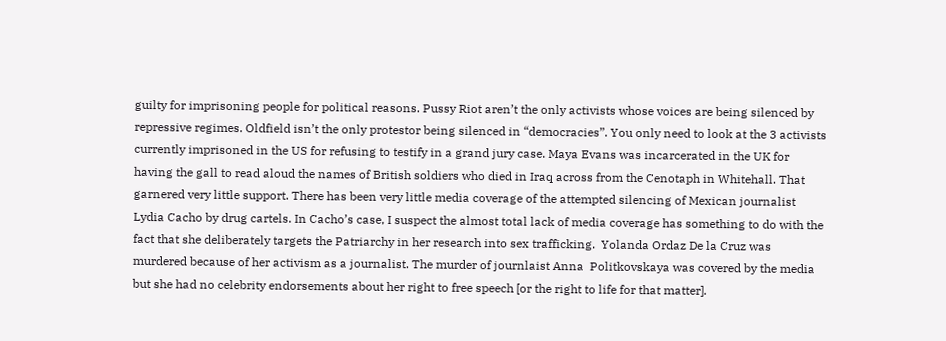guilty for imprisoning people for political reasons. Pussy Riot aren’t the only activists whose voices are being silenced by repressive regimes. Oldfield isn’t the only protestor being silenced in “democracies”. You only need to look at the 3 activists currently imprisoned in the US for refusing to testify in a grand jury case. Maya Evans was incarcerated in the UK for having the gall to read aloud the names of British soldiers who died in Iraq across from the Cenotaph in Whitehall. That garnered very little support. There has been very little media coverage of the attempted silencing of Mexican journalist Lydia Cacho by drug cartels. In Cacho’s case, I suspect the almost total lack of media coverage has something to do with the fact that she deliberately targets the Patriarchy in her research into sex trafficking.  Yolanda Ordaz De la Cruz was murdered because of her activism as a journalist. The murder of journlaist Anna  Politkovskaya was covered by the media but she had no celebrity endorsements about her right to free speech [or the right to life for that matter].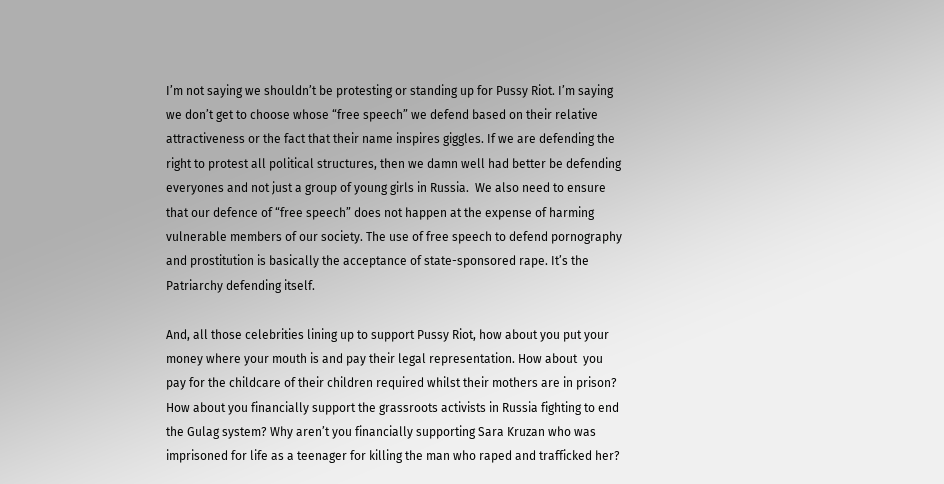I’m not saying we shouldn’t be protesting or standing up for Pussy Riot. I’m saying we don’t get to choose whose “free speech” we defend based on their relative attractiveness or the fact that their name inspires giggles. If we are defending the right to protest all political structures, then we damn well had better be defending everyones and not just a group of young girls in Russia.  We also need to ensure that our defence of “free speech” does not happen at the expense of harming vulnerable members of our society. The use of free speech to defend pornography and prostitution is basically the acceptance of state-sponsored rape. It’s the Patriarchy defending itself.

And, all those celebrities lining up to support Pussy Riot, how about you put your money where your mouth is and pay their legal representation. How about  you pay for the childcare of their children required whilst their mothers are in prison? How about you financially support the grassroots activists in Russia fighting to end the Gulag system? Why aren’t you financially supporting Sara Kruzan who was imprisoned for life as a teenager for killing the man who raped and trafficked her?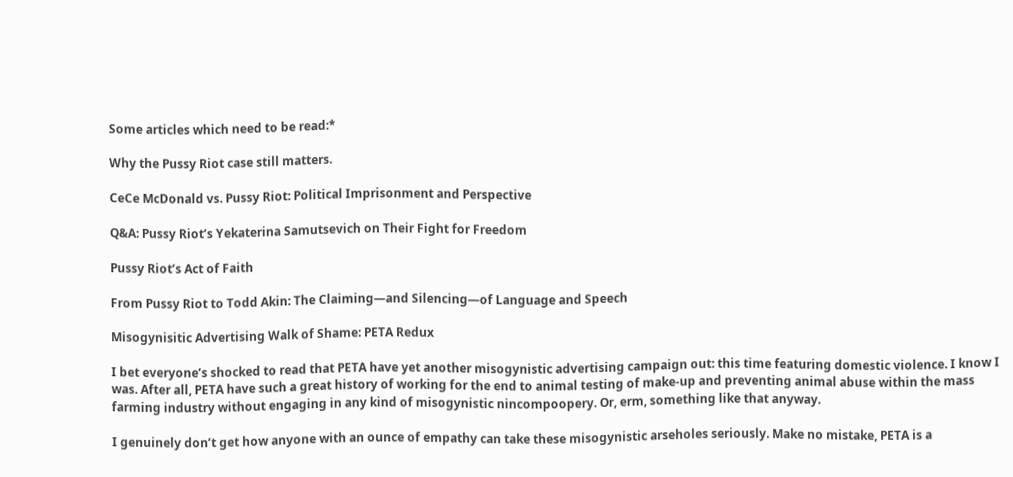Some articles which need to be read:*

Why the Pussy Riot case still matters.

CeCe McDonald vs. Pussy Riot: Political Imprisonment and Perspective

Q&A: Pussy Riot’s Yekaterina Samutsevich on Their Fight for Freedom

Pussy Riot’s Act of Faith

From Pussy Riot to Todd Akin: The Claiming—and Silencing—of Language and Speech

Misogynisitic Advertising Walk of Shame: PETA Redux

I bet everyone’s shocked to read that PETA have yet another misogynistic advertising campaign out: this time featuring domestic violence. I know I was. After all, PETA have such a great history of working for the end to animal testing of make-up and preventing animal abuse within the mass farming industry without engaging in any kind of misogynistic nincompoopery. Or, erm, something like that anyway.

I genuinely don’t get how anyone with an ounce of empathy can take these misogynistic arseholes seriously. Make no mistake, PETA is a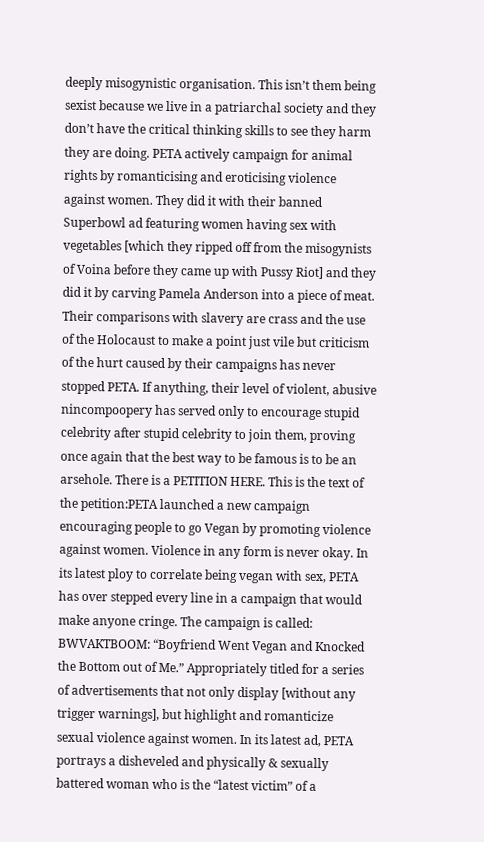deeply misogynistic organisation. This isn’t them being sexist because we live in a patriarchal society and they don’t have the critical thinking skills to see they harm they are doing. PETA actively campaign for animal rights by romanticising and eroticising violence against women. They did it with their banned Superbowl ad featuring women having sex with vegetables [which they ripped off from the misogynists of Voina before they came up with Pussy Riot] and they did it by carving Pamela Anderson into a piece of meat. Their comparisons with slavery are crass and the use of the Holocaust to make a point just vile but criticism of the hurt caused by their campaigns has never stopped PETA. If anything, their level of violent, abusive nincompoopery has served only to encourage stupid celebrity after stupid celebrity to join them, proving once again that the best way to be famous is to be an arsehole. There is a PETITION HERE. This is the text of the petition:PETA launched a new campaign encouraging people to go Vegan by promoting violence against women. Violence in any form is never okay. In its latest ploy to correlate being vegan with sex, PETA has over stepped every line in a campaign that would make anyone cringe. The campaign is called: BWVAKTBOOM: “Boyfriend Went Vegan and Knocked the Bottom out of Me.” Appropriately titled for a series of advertisements that not only display [without any trigger warnings], but highlight and romanticize sexual violence against women. In its latest ad, PETA portrays a disheveled and physically & sexually battered woman who is the “latest victim” of a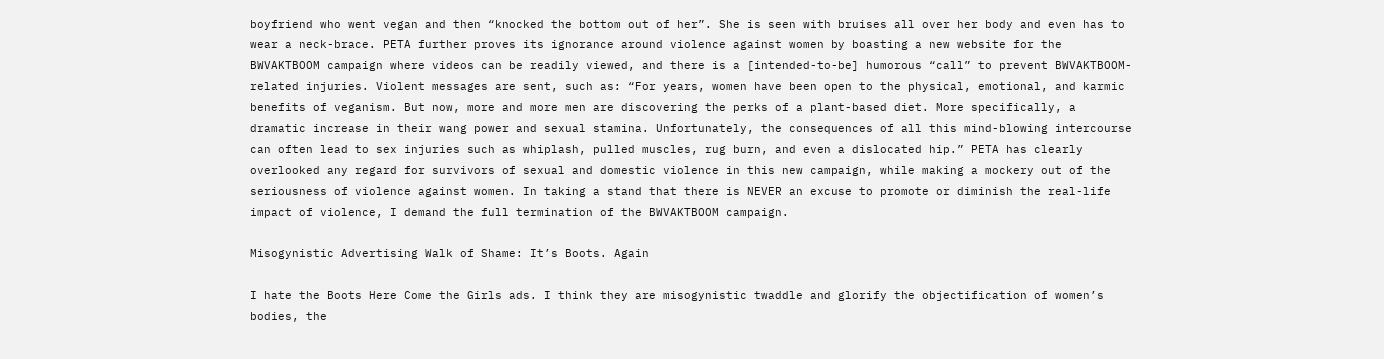boyfriend who went vegan and then “knocked the bottom out of her”. She is seen with bruises all over her body and even has to wear a neck-brace. PETA further proves its ignorance around violence against women by boasting a new website for the BWVAKTBOOM campaign where videos can be readily viewed, and there is a [intended-to-be] humorous “call” to prevent BWVAKTBOOM-related injuries. Violent messages are sent, such as: “For years, women have been open to the physical, emotional, and karmic benefits of veganism. But now, more and more men are discovering the perks of a plant-based diet. More specifically, a dramatic increase in their wang power and sexual stamina. Unfortunately, the consequences of all this mind-blowing intercourse can often lead to sex injuries such as whiplash, pulled muscles, rug burn, and even a dislocated hip.” PETA has clearly overlooked any regard for survivors of sexual and domestic violence in this new campaign, while making a mockery out of the seriousness of violence against women. In taking a stand that there is NEVER an excuse to promote or diminish the real-life impact of violence, I demand the full termination of the BWVAKTBOOM campaign.

Misogynistic Advertising Walk of Shame: It’s Boots. Again

I hate the Boots Here Come the Girls ads. I think they are misogynistic twaddle and glorify the objectification of women’s bodies, the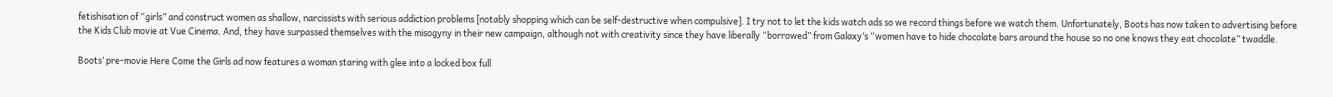fetishisation of “girls” and construct women as shallow, narcissists with serious addiction problems [notably shopping which can be self-destructive when compulsive]. I try not to let the kids watch ads so we record things before we watch them. Unfortunately, Boots has now taken to advertising before the Kids Club movie at Vue Cinema. And, they have surpassed themselves with the misogyny in their new campaign, although not with creativity since they have liberally “borrowed” from Galaxy’s “women have to hide chocolate bars around the house so no one knows they eat chocolate” twaddle.

Boots’ pre-movie Here Come the Girls ad now features a woman staring with glee into a locked box full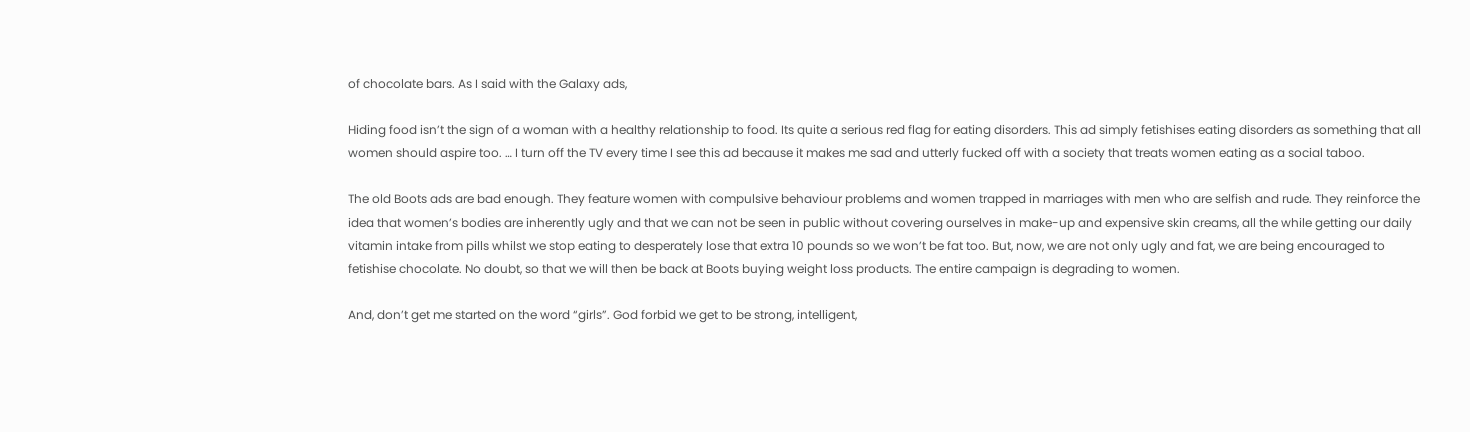of chocolate bars. As I said with the Galaxy ads,

Hiding food isn’t the sign of a woman with a healthy relationship to food. Its quite a serious red flag for eating disorders. This ad simply fetishises eating disorders as something that all women should aspire too. … I turn off the TV every time I see this ad because it makes me sad and utterly fucked off with a society that treats women eating as a social taboo.

The old Boots ads are bad enough. They feature women with compulsive behaviour problems and women trapped in marriages with men who are selfish and rude. They reinforce the idea that women’s bodies are inherently ugly and that we can not be seen in public without covering ourselves in make-up and expensive skin creams, all the while getting our daily vitamin intake from pills whilst we stop eating to desperately lose that extra 10 pounds so we won’t be fat too. But, now, we are not only ugly and fat, we are being encouraged to fetishise chocolate. No doubt, so that we will then be back at Boots buying weight loss products. The entire campaign is degrading to women.

And, don’t get me started on the word “girls”. God forbid we get to be strong, intelligent,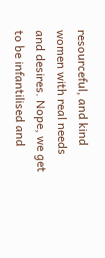resourceful, and kind women with real needs and desires. Nope, we get to be infantilised and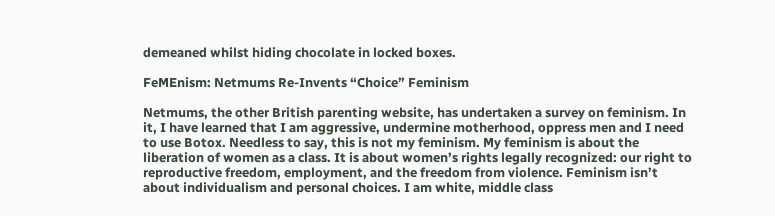demeaned whilst hiding chocolate in locked boxes.

FeMEnism: Netmums Re-Invents “Choice” Feminism

Netmums, the other British parenting website, has undertaken a survey on feminism. In it, I have learned that I am aggressive, undermine motherhood, oppress men and I need to use Botox. Needless to say, this is not my feminism. My feminism is about the liberation of women as a class. It is about women’s rights legally recognized: our right to reproductive freedom, employment, and the freedom from violence. Feminism isn’t about individualism and personal choices. I am white, middle class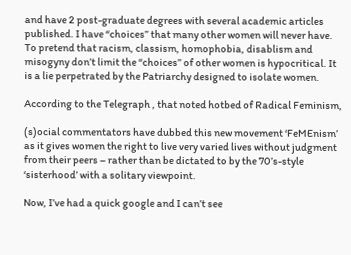and have 2 post-graduate degrees with several academic articles published. I have “choices” that many other women will never have. To pretend that racism, classism, homophobia, disablism and misogyny don’t limit the “choices” of other women is hypocritical. It is a lie perpetrated by the Patriarchy designed to isolate women.

According to the Telegraph , that noted hotbed of Radical Feminism,

(s)ocial commentators have dubbed this new movement ‘FeMEnism’ as it gives women the right to live very varied lives without judgment from their peers – rather than be dictated to by the 70’s-style ‘sisterhood’ with a solitary viewpoint.

Now, I’ve had a quick google and I can’t see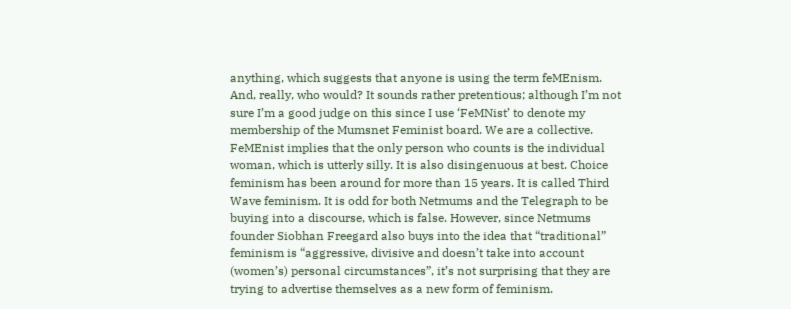anything, which suggests that anyone is using the term feMEnism. And, really, who would? It sounds rather pretentious; although I’m not sure I’m a good judge on this since I use ‘FeMNist’ to denote my membership of the Mumsnet Feminist board. We are a collective. FeMEnist implies that the only person who counts is the individual woman, which is utterly silly. It is also disingenuous at best. Choice feminism has been around for more than 15 years. It is called Third Wave feminism. It is odd for both Netmums and the Telegraph to be buying into a discourse, which is false. However, since Netmums founder Siobhan Freegard also buys into the idea that “traditional” feminism is “aggressive, divisive and doesn’t take into account (women’s) personal circumstances”, it’s not surprising that they are trying to advertise themselves as a new form of feminism.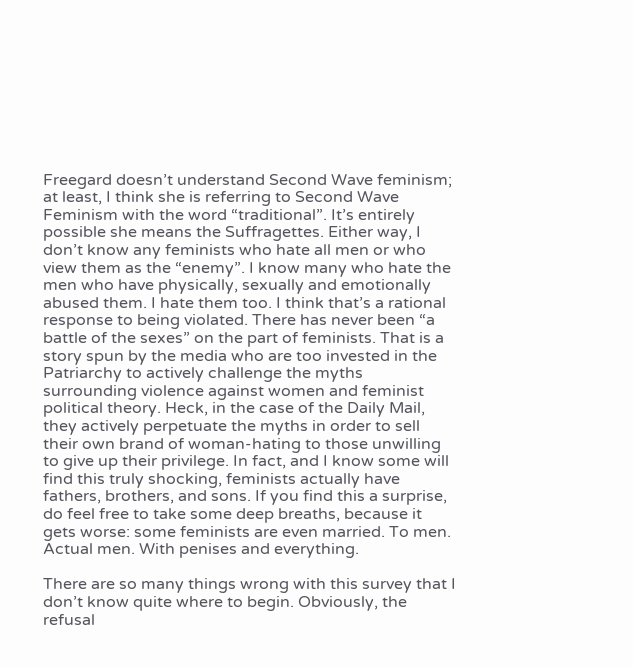Freegard doesn’t understand Second Wave feminism; at least, I think she is referring to Second Wave Feminism with the word “traditional”. It’s entirely possible she means the Suffragettes. Either way, I don’t know any feminists who hate all men or who view them as the “enemy”. I know many who hate the men who have physically, sexually and emotionally abused them. I hate them too. I think that’s a rational response to being violated. There has never been “a battle of the sexes” on the part of feminists. That is a story spun by the media who are too invested in the Patriarchy to actively challenge the myths surrounding violence against women and feminist political theory. Heck, in the case of the Daily Mail, they actively perpetuate the myths in order to sell their own brand of woman-hating to those unwilling to give up their privilege. In fact, and I know some will find this truly shocking, feminists actually have fathers, brothers, and sons. If you find this a surprise, do feel free to take some deep breaths, because it gets worse: some feminists are even married. To men. Actual men. With penises and everything.

There are so many things wrong with this survey that I don’t know quite where to begin. Obviously, the refusal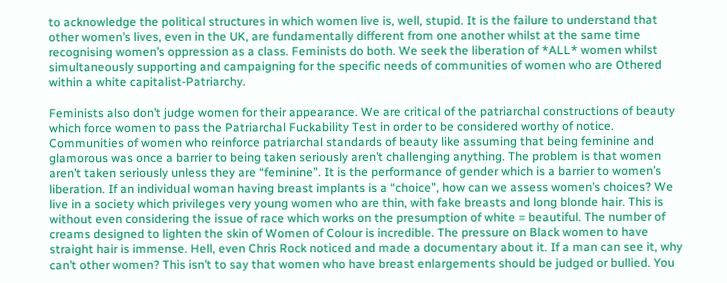to acknowledge the political structures in which women live is, well, stupid. It is the failure to understand that other women’s lives, even in the UK, are fundamentally different from one another whilst at the same time recognising women’s oppression as a class. Feminists do both. We seek the liberation of *ALL* women whilst simultaneously supporting and campaigning for the specific needs of communities of women who are Othered within a white capitalist-Patriarchy.

Feminists also don’t judge women for their appearance. We are critical of the patriarchal constructions of beauty which force women to pass the Patriarchal Fuckability Test in order to be considered worthy of notice. Communities of women who reinforce patriarchal standards of beauty like assuming that being feminine and glamorous was once a barrier to being taken seriously aren’t challenging anything. The problem is that women aren’t taken seriously unless they are “feminine”. It is the performance of gender which is a barrier to women’s liberation. If an individual woman having breast implants is a “choice”, how can we assess women’s choices? We live in a society which privileges very young women who are thin, with fake breasts and long blonde hair. This is without even considering the issue of race which works on the presumption of white = beautiful. The number of creams designed to lighten the skin of Women of Colour is incredible. The pressure on Black women to have straight hair is immense. Hell, even Chris Rock noticed and made a documentary about it. If a man can see it, why can’t other women? This isn’t to say that women who have breast enlargements should be judged or bullied. You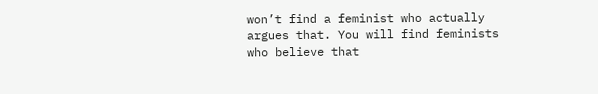won’t find a feminist who actually argues that. You will find feminists who believe that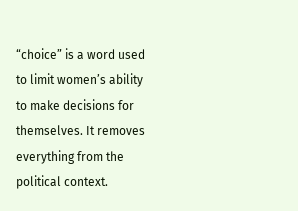“choice” is a word used to limit women’s ability to make decisions for themselves. It removes everything from the political context.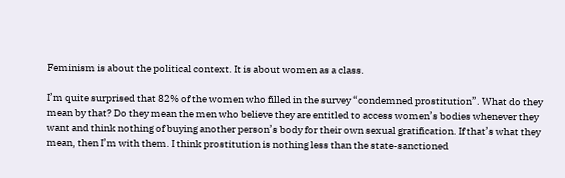Feminism is about the political context. It is about women as a class.

I’m quite surprised that 82% of the women who filled in the survey “condemned prostitution”. What do they mean by that? Do they mean the men who believe they are entitled to access women’s bodies whenever they want and think nothing of buying another person’s body for their own sexual gratification. If that’s what they mean, then I’m with them. I think prostitution is nothing less than the state-sanctioned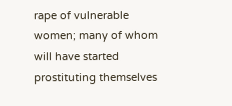rape of vulnerable women; many of whom will have started prostituting themselves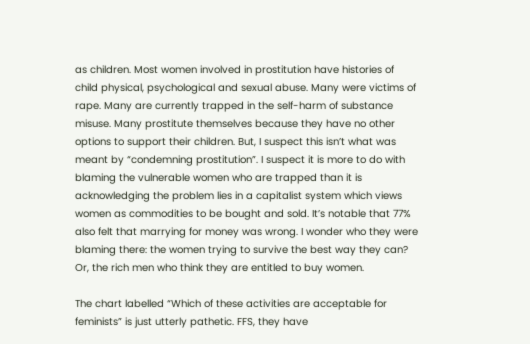as children. Most women involved in prostitution have histories of child physical, psychological and sexual abuse. Many were victims of rape. Many are currently trapped in the self-harm of substance misuse. Many prostitute themselves because they have no other options to support their children. But, I suspect this isn’t what was meant by “condemning prostitution”. I suspect it is more to do with blaming the vulnerable women who are trapped than it is acknowledging the problem lies in a capitalist system which views women as commodities to be bought and sold. It’s notable that 77% also felt that marrying for money was wrong. I wonder who they were blaming there: the women trying to survive the best way they can? Or, the rich men who think they are entitled to buy women.

The chart labelled “Which of these activities are acceptable for feminists” is just utterly pathetic. FFS, they have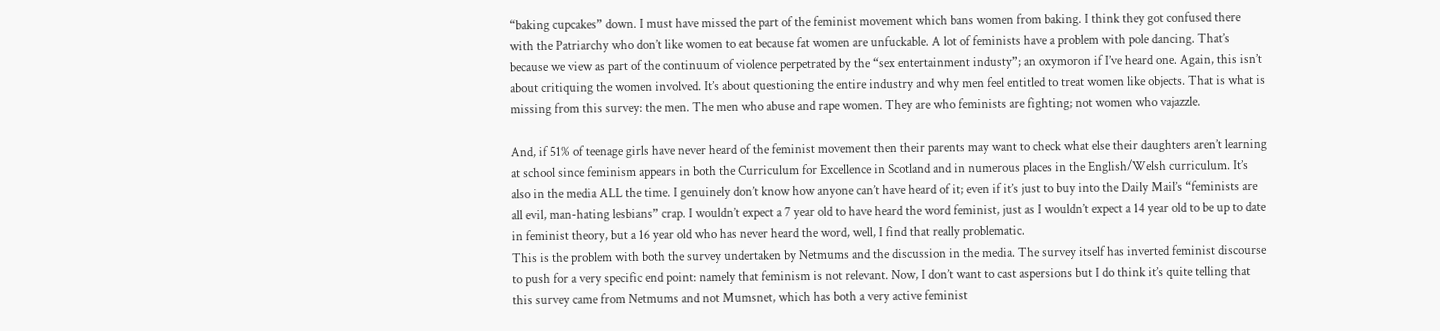“baking cupcakes” down. I must have missed the part of the feminist movement which bans women from baking. I think they got confused there with the Patriarchy who don’t like women to eat because fat women are unfuckable. A lot of feminists have a problem with pole dancing. That’s because we view as part of the continuum of violence perpetrated by the “sex entertainment industy”; an oxymoron if I’ve heard one. Again, this isn’t about critiquing the women involved. It’s about questioning the entire industry and why men feel entitled to treat women like objects. That is what is missing from this survey: the men. The men who abuse and rape women. They are who feminists are fighting; not women who vajazzle.

And, if 51% of teenage girls have never heard of the feminist movement then their parents may want to check what else their daughters aren’t learning at school since feminism appears in both the Curriculum for Excellence in Scotland and in numerous places in the English/Welsh curriculum. It’s also in the media ALL the time. I genuinely don’t know how anyone can’t have heard of it; even if it’s just to buy into the Daily Mail’s “feminists are all evil, man-hating lesbians” crap. I wouldn’t expect a 7 year old to have heard the word feminist, just as I wouldn’t expect a 14 year old to be up to date in feminist theory, but a 16 year old who has never heard the word, well, I find that really problematic.
This is the problem with both the survey undertaken by Netmums and the discussion in the media. The survey itself has inverted feminist discourse to push for a very specific end point: namely that feminism is not relevant. Now, I don’t want to cast aspersions but I do think it’s quite telling that this survey came from Netmums and not Mumsnet, which has both a very active feminist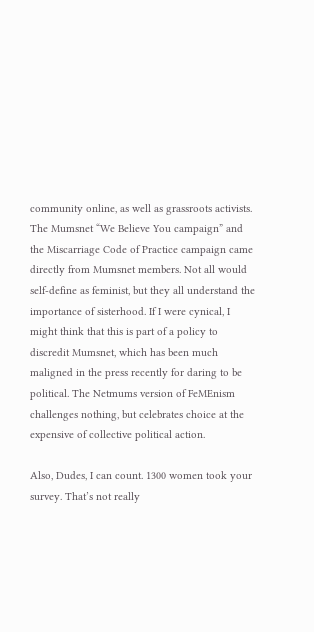community online, as well as grassroots activists. The Mumsnet “We Believe You campaign” and the Miscarriage Code of Practice campaign came directly from Mumsnet members. Not all would self-define as feminist, but they all understand the importance of sisterhood. If I were cynical, I might think that this is part of a policy to discredit Mumsnet, which has been much maligned in the press recently for daring to be political. The Netmums version of FeMEnism challenges nothing, but celebrates choice at the expensive of collective political action.

Also, Dudes, I can count. 1300 women took your survey. That’s not really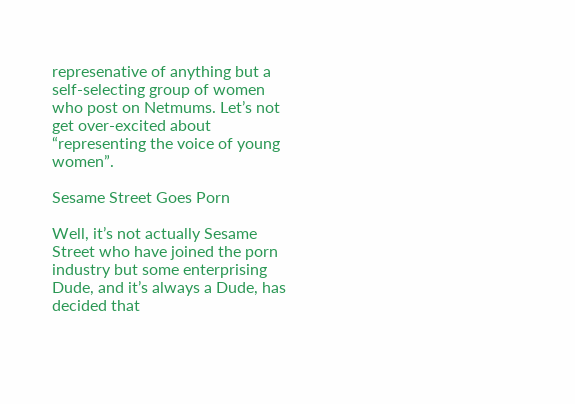represenative of anything but a self-selecting group of women who post on Netmums. Let’s not get over-excited about “representing the voice of young women”.

Sesame Street Goes Porn

Well, it’s not actually Sesame Street who have joined the porn industry but some enterprising Dude, and it’s always a Dude, has decided that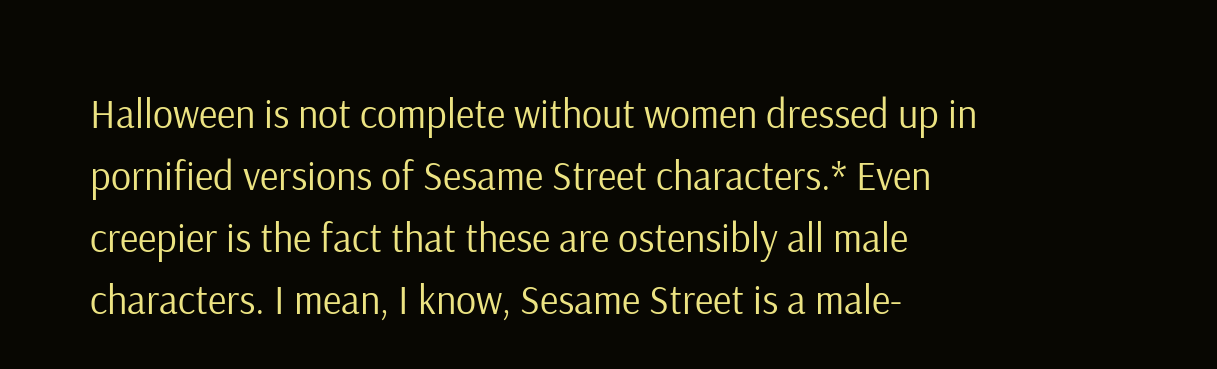Halloween is not complete without women dressed up in pornified versions of Sesame Street characters.* Even creepier is the fact that these are ostensibly all male characters. I mean, I know, Sesame Street is a male-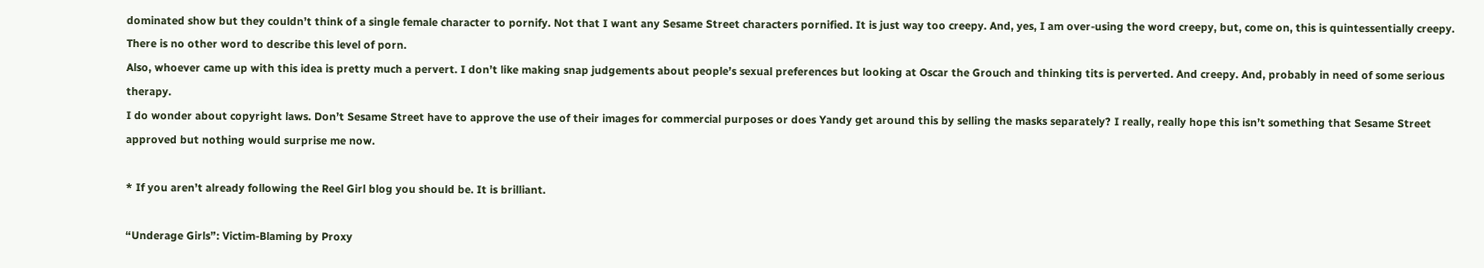dominated show but they couldn’t think of a single female character to pornify. Not that I want any Sesame Street characters pornified. It is just way too creepy. And, yes, I am over-using the word creepy, but, come on, this is quintessentially creepy. There is no other word to describe this level of porn.
Also, whoever came up with this idea is pretty much a pervert. I don’t like making snap judgements about people’s sexual preferences but looking at Oscar the Grouch and thinking tits is perverted. And creepy. And, probably in need of some serious therapy.
I do wonder about copyright laws. Don’t Sesame Street have to approve the use of their images for commercial purposes or does Yandy get around this by selling the masks separately? I really, really hope this isn’t something that Sesame Street approved but nothing would surprise me now.

* If you aren’t already following the Reel Girl blog you should be. It is brilliant.

“Underage Girls”: Victim-Blaming by Proxy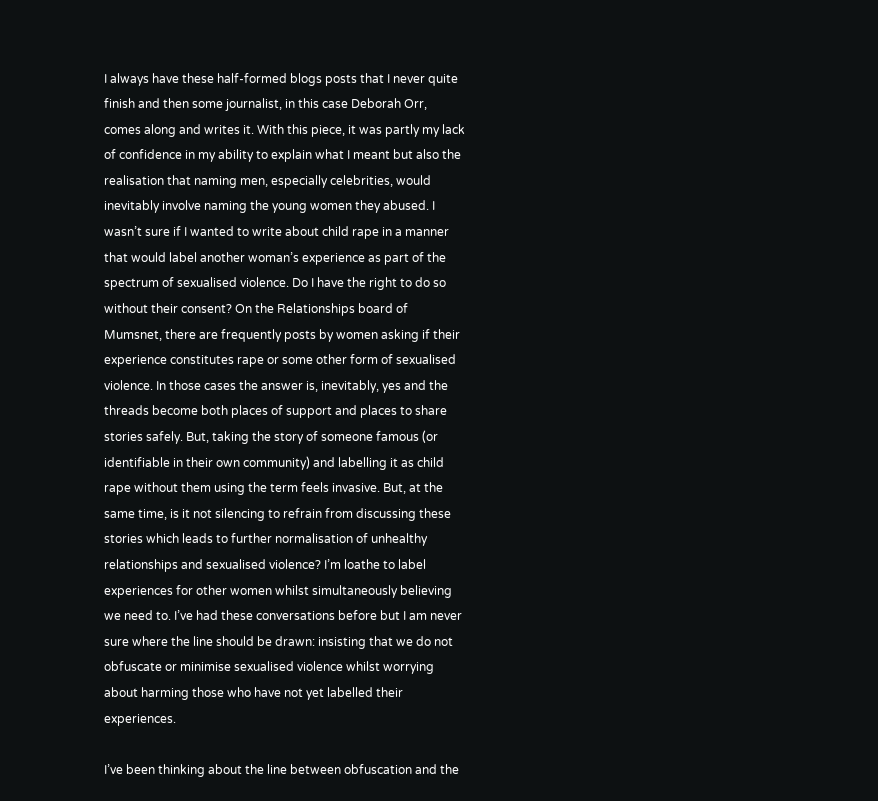I always have these half-formed blogs posts that I never quite finish and then some journalist, in this case Deborah Orr, comes along and writes it. With this piece, it was partly my lack of confidence in my ability to explain what I meant but also the realisation that naming men, especially celebrities, would inevitably involve naming the young women they abused. I wasn’t sure if I wanted to write about child rape in a manner that would label another woman’s experience as part of the spectrum of sexualised violence. Do I have the right to do so without their consent? On the Relationships board of Mumsnet, there are frequently posts by women asking if their experience constitutes rape or some other form of sexualised violence. In those cases the answer is, inevitably, yes and the threads become both places of support and places to share stories safely. But, taking the story of someone famous (or identifiable in their own community) and labelling it as child rape without them using the term feels invasive. But, at the same time, is it not silencing to refrain from discussing these stories which leads to further normalisation of unhealthy relationships and sexualised violence? I’m loathe to label experiences for other women whilst simultaneously believing we need to. I’ve had these conversations before but I am never sure where the line should be drawn: insisting that we do not obfuscate or minimise sexualised violence whilst worrying about harming those who have not yet labelled their experiences.

I’ve been thinking about the line between obfuscation and the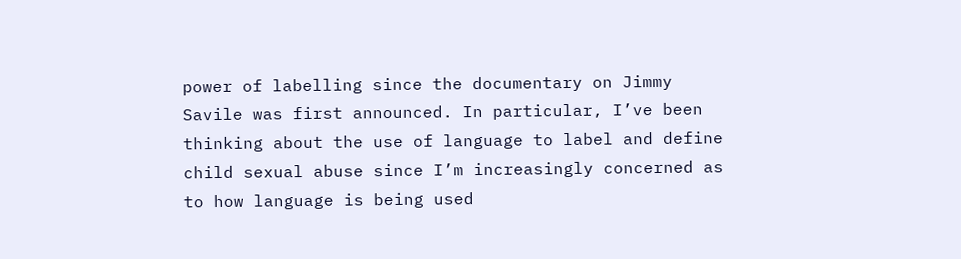power of labelling since the documentary on Jimmy Savile was first announced. In particular, I’ve been thinking about the use of language to label and define child sexual abuse since I’m increasingly concerned as to how language is being used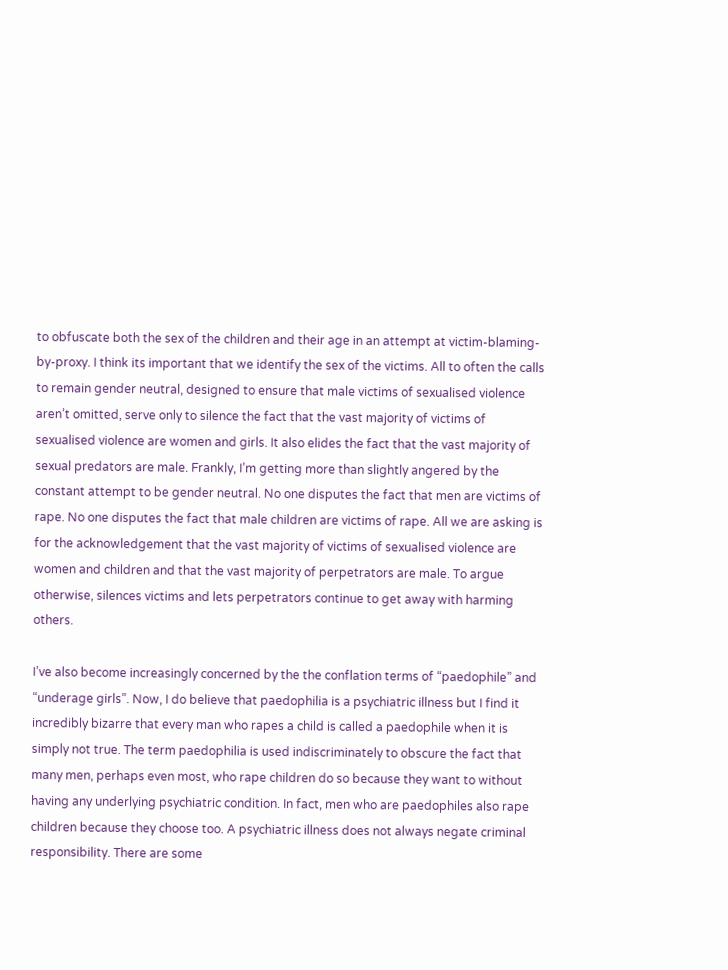to obfuscate both the sex of the children and their age in an attempt at victim-blaming-by-proxy. I think its important that we identify the sex of the victims. All to often the calls to remain gender neutral, designed to ensure that male victims of sexualised violence aren’t omitted, serve only to silence the fact that the vast majority of victims of sexualised violence are women and girls. It also elides the fact that the vast majority of sexual predators are male. Frankly, I’m getting more than slightly angered by the constant attempt to be gender neutral. No one disputes the fact that men are victims of rape. No one disputes the fact that male children are victims of rape. All we are asking is for the acknowledgement that the vast majority of victims of sexualised violence are women and children and that the vast majority of perpetrators are male. To argue otherwise, silences victims and lets perpetrators continue to get away with harming others.

I’ve also become increasingly concerned by the the conflation terms of “paedophile” and “underage girls”. Now, I do believe that paedophilia is a psychiatric illness but I find it incredibly bizarre that every man who rapes a child is called a paedophile when it is simply not true. The term paedophilia is used indiscriminately to obscure the fact that many men, perhaps even most, who rape children do so because they want to without having any underlying psychiatric condition. In fact, men who are paedophiles also rape children because they choose too. A psychiatric illness does not always negate criminal responsibility. There are some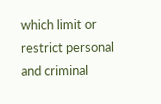which limit or restrict personal and criminal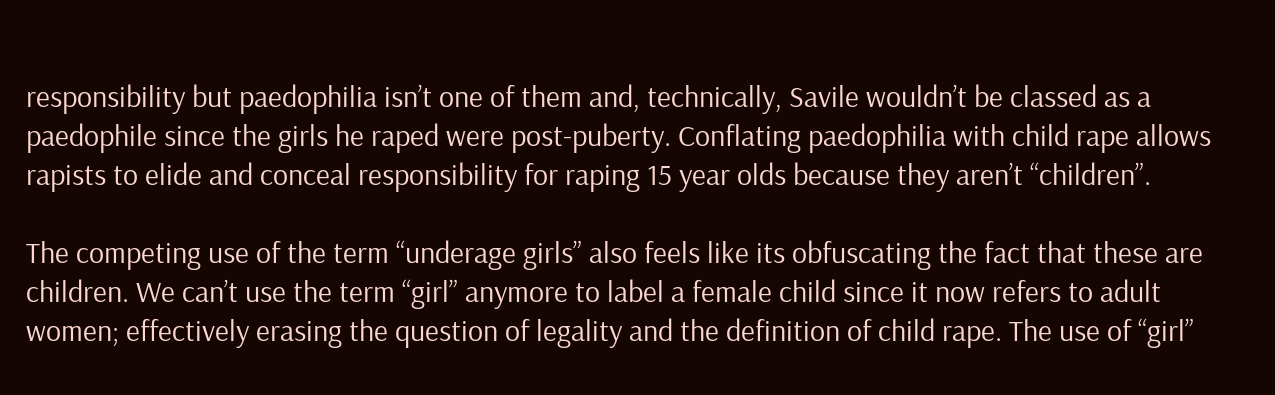responsibility but paedophilia isn’t one of them and, technically, Savile wouldn’t be classed as a paedophile since the girls he raped were post-puberty. Conflating paedophilia with child rape allows rapists to elide and conceal responsibility for raping 15 year olds because they aren’t “children”.

The competing use of the term “underage girls” also feels like its obfuscating the fact that these are children. We can’t use the term “girl” anymore to label a female child since it now refers to adult women; effectively erasing the question of legality and the definition of child rape. The use of “girl”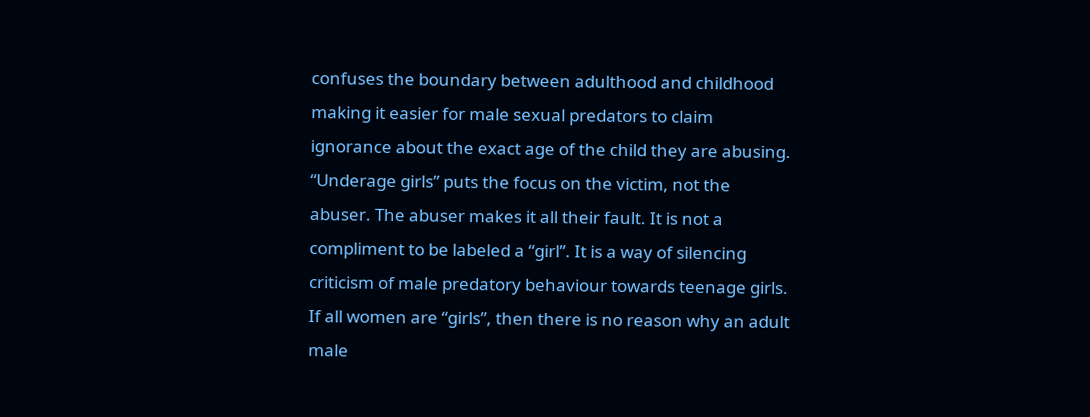confuses the boundary between adulthood and childhood making it easier for male sexual predators to claim ignorance about the exact age of the child they are abusing. “Underage girls” puts the focus on the victim, not the abuser. The abuser makes it all their fault. It is not a compliment to be labeled a “girl”. It is a way of silencing criticism of male predatory behaviour towards teenage girls. If all women are “girls”, then there is no reason why an adult male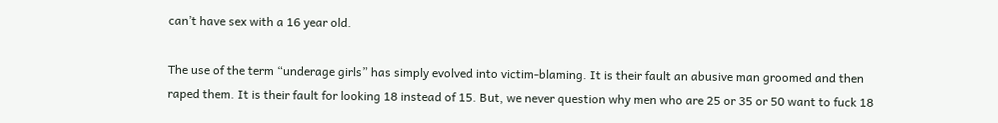can’t have sex with a 16 year old.

The use of the term “underage girls” has simply evolved into victim-blaming. It is their fault an abusive man groomed and then raped them. It is their fault for looking 18 instead of 15. But, we never question why men who are 25 or 35 or 50 want to fuck 18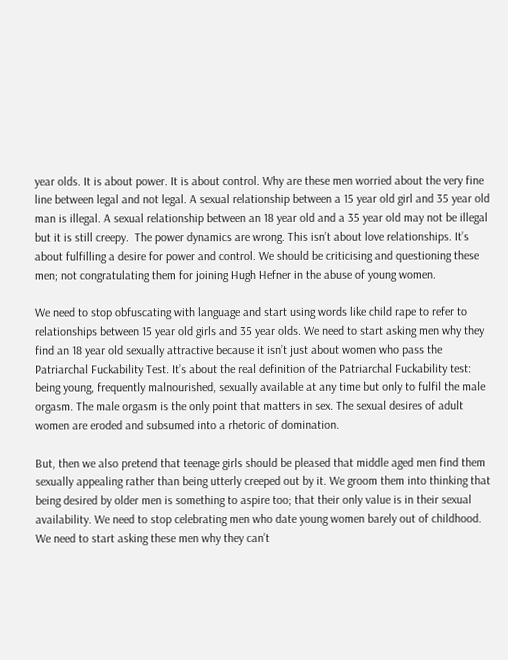year olds. It is about power. It is about control. Why are these men worried about the very fine line between legal and not legal. A sexual relationship between a 15 year old girl and 35 year old man is illegal. A sexual relationship between an 18 year old and a 35 year old may not be illegal but it is still creepy.  The power dynamics are wrong. This isn’t about love relationships. It’s about fulfilling a desire for power and control. We should be criticising and questioning these men; not congratulating them for joining Hugh Hefner in the abuse of young women.

We need to stop obfuscating with language and start using words like child rape to refer to relationships between 15 year old girls and 35 year olds. We need to start asking men why they find an 18 year old sexually attractive because it isn’t just about women who pass the Patriarchal Fuckability Test. It’s about the real definition of the Patriarchal Fuckability test: being young, frequently malnourished, sexually available at any time but only to fulfil the male orgasm. The male orgasm is the only point that matters in sex. The sexual desires of adult women are eroded and subsumed into a rhetoric of domination.

But, then we also pretend that teenage girls should be pleased that middle aged men find them sexually appealing rather than being utterly creeped out by it. We groom them into thinking that being desired by older men is something to aspire too; that their only value is in their sexual availability. We need to stop celebrating men who date young women barely out of childhood. We need to start asking these men why they can’t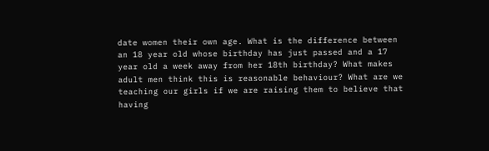date women their own age. What is the difference between an 18 year old whose birthday has just passed and a 17 year old a week away from her 18th birthday? What makes adult men think this is reasonable behaviour? What are we teaching our girls if we are raising them to believe that having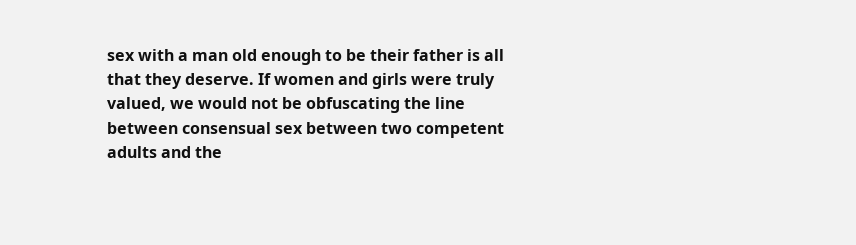sex with a man old enough to be their father is all that they deserve. If women and girls were truly valued, we would not be obfuscating the line between consensual sex between two competent adults and the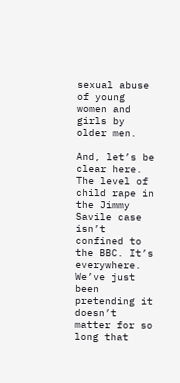sexual abuse of young women and girls by older men.

And, let’s be clear here. The level of child rape in the Jimmy Savile case isn’t confined to the BBC. It’s everywhere. We’ve just been pretending it doesn’t matter for so long that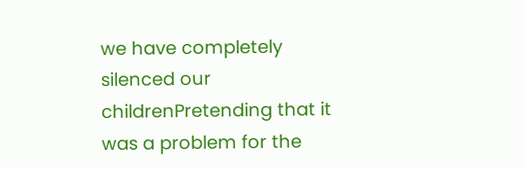we have completely silenced our childrenPretending that it was a problem for the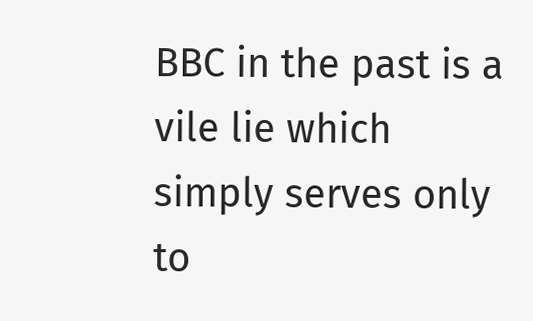BBC in the past is a vile lie which simply serves only to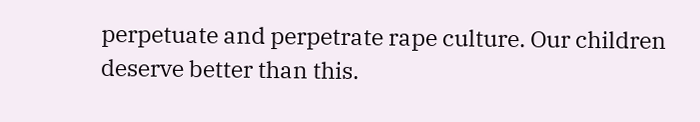perpetuate and perpetrate rape culture. Our children deserve better than this.